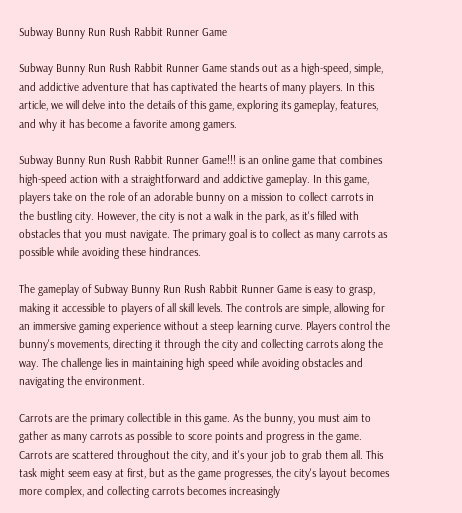Subway Bunny Run Rush Rabbit Runner Game

Subway Bunny Run Rush Rabbit Runner Game stands out as a high-speed, simple, and addictive adventure that has captivated the hearts of many players. In this article, we will delve into the details of this game, exploring its gameplay, features, and why it has become a favorite among gamers.

Subway Bunny Run Rush Rabbit Runner Game!!! is an online game that combines high-speed action with a straightforward and addictive gameplay. In this game, players take on the role of an adorable bunny on a mission to collect carrots in the bustling city. However, the city is not a walk in the park, as it's filled with obstacles that you must navigate. The primary goal is to collect as many carrots as possible while avoiding these hindrances.

The gameplay of Subway Bunny Run Rush Rabbit Runner Game is easy to grasp, making it accessible to players of all skill levels. The controls are simple, allowing for an immersive gaming experience without a steep learning curve. Players control the bunny's movements, directing it through the city and collecting carrots along the way. The challenge lies in maintaining high speed while avoiding obstacles and navigating the environment.

Carrots are the primary collectible in this game. As the bunny, you must aim to gather as many carrots as possible to score points and progress in the game. Carrots are scattered throughout the city, and it's your job to grab them all. This task might seem easy at first, but as the game progresses, the city's layout becomes more complex, and collecting carrots becomes increasingly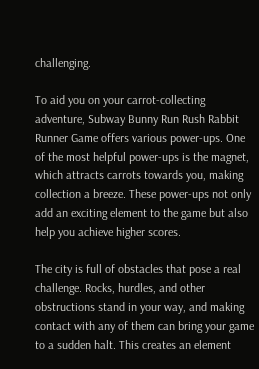challenging.

To aid you on your carrot-collecting adventure, Subway Bunny Run Rush Rabbit Runner Game offers various power-ups. One of the most helpful power-ups is the magnet, which attracts carrots towards you, making collection a breeze. These power-ups not only add an exciting element to the game but also help you achieve higher scores.

The city is full of obstacles that pose a real challenge. Rocks, hurdles, and other obstructions stand in your way, and making contact with any of them can bring your game to a sudden halt. This creates an element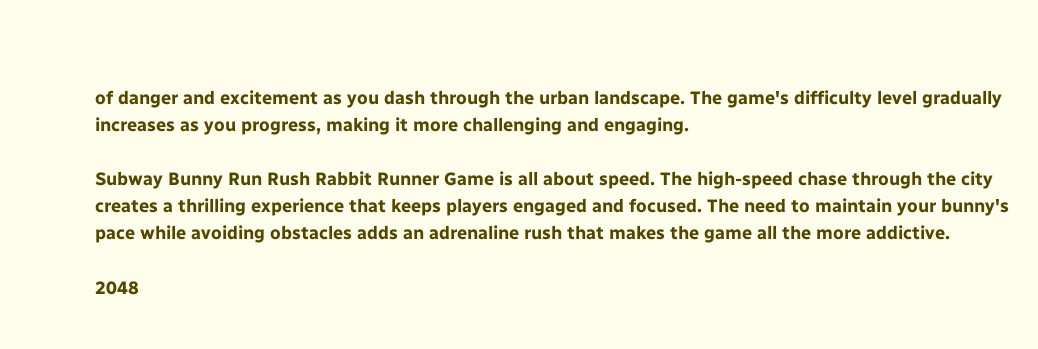of danger and excitement as you dash through the urban landscape. The game's difficulty level gradually increases as you progress, making it more challenging and engaging.

Subway Bunny Run Rush Rabbit Runner Game is all about speed. The high-speed chase through the city creates a thrilling experience that keeps players engaged and focused. The need to maintain your bunny's pace while avoiding obstacles adds an adrenaline rush that makes the game all the more addictive.

2048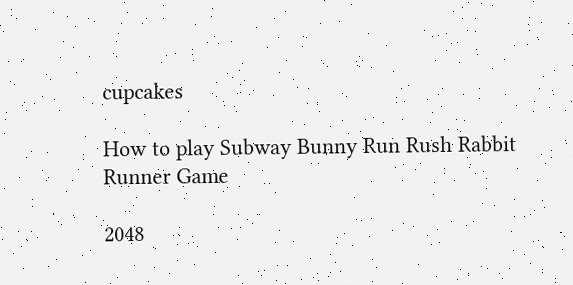cupcakes

How to play Subway Bunny Run Rush Rabbit Runner Game

2048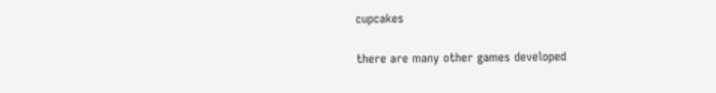cupcakes

there are many other games developed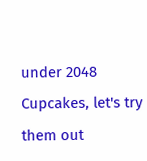under 2048 Cupcakes, let's try them out